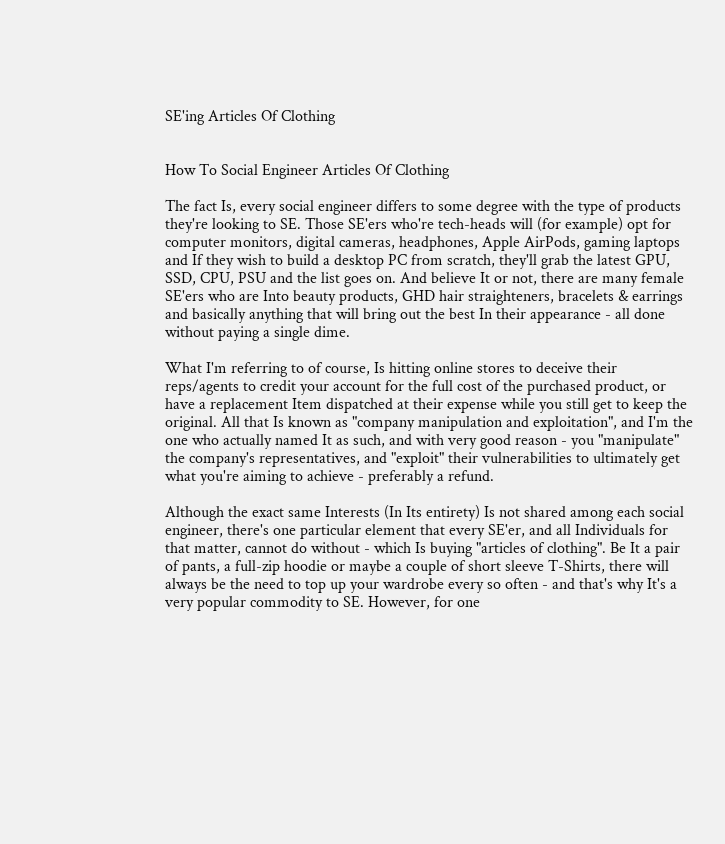SE'ing Articles Of Clothing


How To Social Engineer Articles Of Clothing

The fact Is, every social engineer differs to some degree with the type of products they're looking to SE. Those SE'ers who're tech-heads will (for example) opt for computer monitors, digital cameras, headphones, Apple AirPods, gaming laptops and If they wish to build a desktop PC from scratch, they'll grab the latest GPU, SSD, CPU, PSU and the list goes on. And believe It or not, there are many female SE'ers who are Into beauty products, GHD hair straighteners, bracelets & earrings and basically anything that will bring out the best In their appearance - all done without paying a single dime.

What I'm referring to of course, Is hitting online stores to deceive their reps/agents to credit your account for the full cost of the purchased product, or have a replacement Item dispatched at their expense while you still get to keep the original. All that Is known as "company manipulation and exploitation", and I'm the one who actually named It as such, and with very good reason - you "manipulate" the company's representatives, and "exploit" their vulnerabilities to ultimately get what you're aiming to achieve - preferably a refund.

Although the exact same Interests (In Its entirety) Is not shared among each social engineer, there's one particular element that every SE'er, and all Individuals for that matter, cannot do without - which Is buying "articles of clothing". Be It a pair of pants, a full-zip hoodie or maybe a couple of short sleeve T-Shirts, there will always be the need to top up your wardrobe every so often - and that's why It's a very popular commodity to SE. However, for one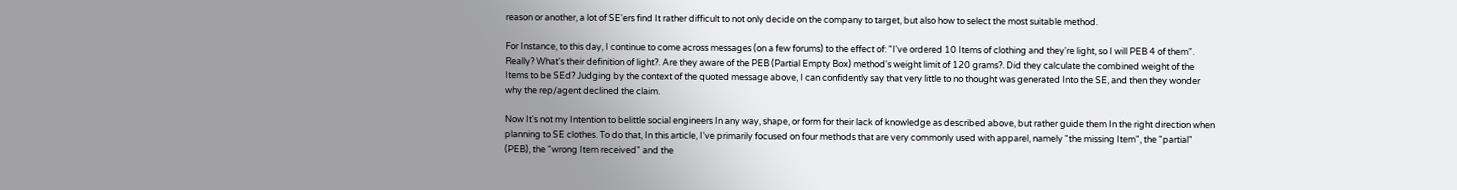reason or another, a lot of SE'ers find It rather difficult to not only decide on the company to target, but also how to select the most suitable method.

For Instance, to this day, I continue to come across messages (on a few forums) to the effect of: "I've ordered 10 Items of clothing and they're light, so I will PEB 4 of them". Really? What's their definition of light?. Are they aware of the PEB (Partial Empty Box) method's weight limit of 120 grams?. Did they calculate the combined weight of the Items to be SEd? Judging by the context of the quoted message above, I can confidently say that very little to no thought was generated Into the SE, and then they wonder why the rep/agent declined the claim.

Now It's not my Intention to belittle social engineers In any way, shape, or form for their lack of knowledge as described above, but rather guide them In the right direction when planning to SE clothes. To do that, In this article, I've primarily focused on four methods that are very commonly used with apparel, namely "the missing Item", the "partial" (PEB), the "wrong Item received" and the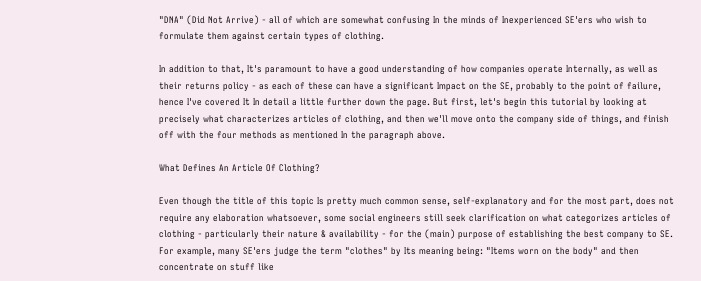"DNA" (Did Not Arrive) - all of which are somewhat confusing In the minds of Inexperienced SE'ers who wish to formulate them against certain types of clothing.

In addition to that, It's paramount to have a good understanding of how companies operate Internally, as well as their returns policy - as each of these can have a significant Impact on the SE, probably to the point of failure, hence I've covered It In detail a little further down the page. But first, let's begin this tutorial by looking at precisely what characterizes articles of clothing, and then we'll move onto the company side of things, and finish off with the four methods as mentioned In the paragraph above.

What Defines An Article Of Clothing?

Even though the title of this topic Is pretty much common sense, self-explanatory and for the most part, does not require any elaboration whatsoever, some social engineers still seek clarification on what categorizes articles of clothing - particularly their nature & availability - for the (main) purpose of establishing the best company to SE. For example, many SE'ers judge the term "clothes" by Its meaning being: "Items worn on the body" and then concentrate on stuff like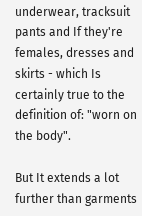underwear, tracksuit pants and If they're females, dresses and skirts - which Is certainly true to the definition of: "worn on the body".

But It extends a lot further than garments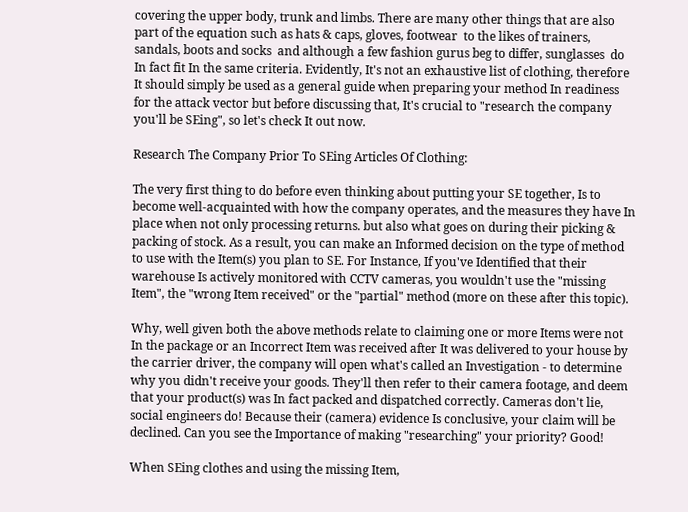covering the upper body, trunk and limbs. There are many other things that are also part of the equation such as hats & caps, gloves, footwear  to the likes of trainers, sandals, boots and socks  and although a few fashion gurus beg to differ, sunglasses  do In fact fit In the same criteria. Evidently, It's not an exhaustive list of clothing, therefore It should simply be used as a general guide when preparing your method In readiness for the attack vector but before discussing that, It's crucial to "research the company you'll be SEing", so let's check It out now.

Research The Company Prior To SEing Articles Of Clothing:

The very first thing to do before even thinking about putting your SE together, Is to become well-acquainted with how the company operates, and the measures they have In place when not only processing returns. but also what goes on during their picking & packing of stock. As a result, you can make an Informed decision on the type of method to use with the Item(s) you plan to SE. For Instance, If you've Identified that their warehouse Is actively monitored with CCTV cameras, you wouldn't use the "missing Item", the "wrong Item received" or the "partial" method (more on these after this topic).

Why, well given both the above methods relate to claiming one or more Items were not In the package or an Incorrect Item was received after It was delivered to your house by the carrier driver, the company will open what's called an Investigation - to determine why you didn't receive your goods. They'll then refer to their camera footage, and deem that your product(s) was In fact packed and dispatched correctly. Cameras don't lie, social engineers do! Because their (camera) evidence Is conclusive, your claim will be declined. Can you see the Importance of making "researching" your priority? Good!

When SEing clothes and using the missing Item,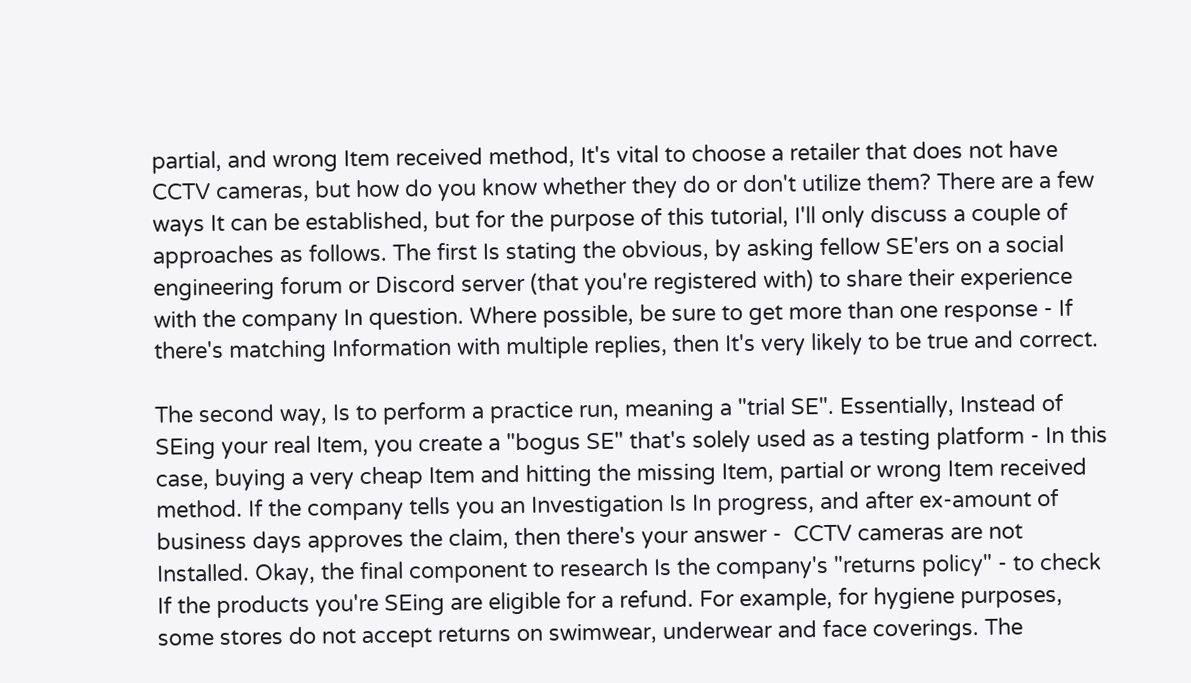partial, and wrong Item received method, It's vital to choose a retailer that does not have CCTV cameras, but how do you know whether they do or don't utilize them? There are a few ways It can be established, but for the purpose of this tutorial, I'll only discuss a couple of approaches as follows. The first Is stating the obvious, by asking fellow SE'ers on a social engineering forum or Discord server (that you're registered with) to share their experience with the company In question. Where possible, be sure to get more than one response - If there's matching Information with multiple replies, then It's very likely to be true and correct.

The second way, Is to perform a practice run, meaning a "trial SE". Essentially, Instead of SEing your real Item, you create a "bogus SE" that's solely used as a testing platform - In this case, buying a very cheap Item and hitting the missing Item, partial or wrong Item received method. If the company tells you an Investigation Is In progress, and after ex-amount of business days approves the claim, then there's your answer -  CCTV cameras are not Installed. Okay, the final component to research Is the company's "returns policy" - to check If the products you're SEing are eligible for a refund. For example, for hygiene purposes, some stores do not accept returns on swimwear, underwear and face coverings. The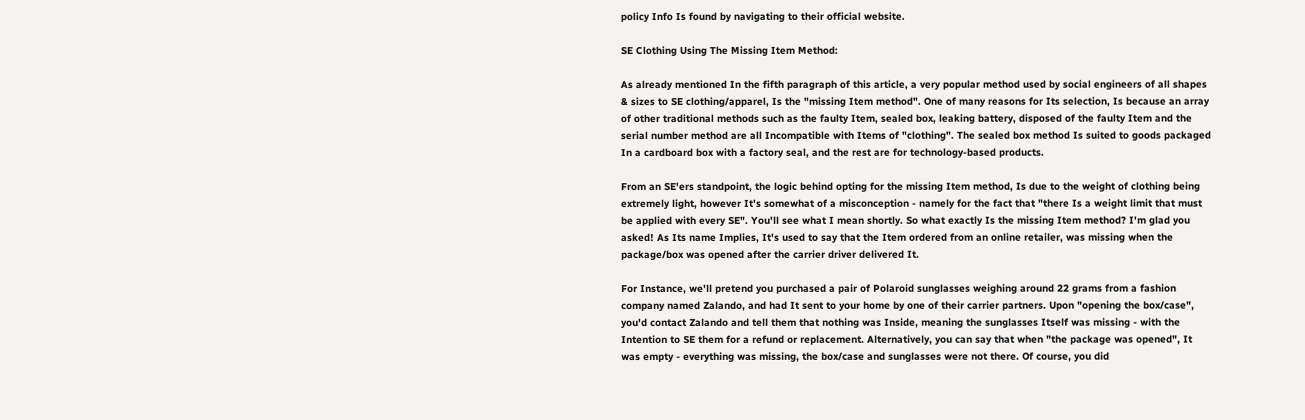policy Info Is found by navigating to their official website.

SE Clothing Using The Missing Item Method:

As already mentioned In the fifth paragraph of this article, a very popular method used by social engineers of all shapes & sizes to SE clothing/apparel, Is the "missing Item method". One of many reasons for Its selection, Is because an array of other traditional methods such as the faulty Item, sealed box, leaking battery, disposed of the faulty Item and the serial number method are all Incompatible with Items of "clothing". The sealed box method Is suited to goods packaged In a cardboard box with a factory seal, and the rest are for technology-based products.

From an SE'ers standpoint, the logic behind opting for the missing Item method, Is due to the weight of clothing being extremely light, however It's somewhat of a misconception - namely for the fact that "there Is a weight limit that must be applied with every SE". You'll see what I mean shortly. So what exactly Is the missing Item method? I'm glad you asked! As Its name Implies, It's used to say that the Item ordered from an online retailer, was missing when the package/box was opened after the carrier driver delivered It.

For Instance, we'll pretend you purchased a pair of Polaroid sunglasses weighing around 22 grams from a fashion company named Zalando, and had It sent to your home by one of their carrier partners. Upon "opening the box/case", you'd contact Zalando and tell them that nothing was Inside, meaning the sunglasses Itself was missing - with the Intention to SE them for a refund or replacement. Alternatively, you can say that when "the package was opened", It was empty - everything was missing, the box/case and sunglasses were not there. Of course, you did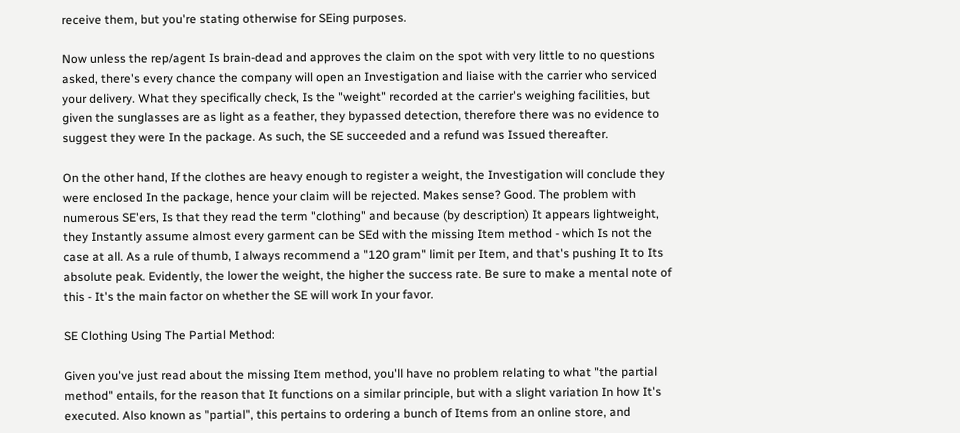receive them, but you're stating otherwise for SEing purposes.

Now unless the rep/agent Is brain-dead and approves the claim on the spot with very little to no questions asked, there's every chance the company will open an Investigation and liaise with the carrier who serviced your delivery. What they specifically check, Is the "weight" recorded at the carrier's weighing facilities, but given the sunglasses are as light as a feather, they bypassed detection, therefore there was no evidence to suggest they were In the package. As such, the SE succeeded and a refund was Issued thereafter.

On the other hand, If the clothes are heavy enough to register a weight, the Investigation will conclude they were enclosed In the package, hence your claim will be rejected. Makes sense? Good. The problem with numerous SE'ers, Is that they read the term "clothing" and because (by description) It appears lightweight, they Instantly assume almost every garment can be SEd with the missing Item method - which Is not the case at all. As a rule of thumb, I always recommend a "120 gram" limit per Item, and that's pushing It to Its absolute peak. Evidently, the lower the weight, the higher the success rate. Be sure to make a mental note of this - It's the main factor on whether the SE will work In your favor.

SE Clothing Using The Partial Method:

Given you've just read about the missing Item method, you'll have no problem relating to what "the partial method" entails, for the reason that It functions on a similar principle, but with a slight variation In how It's executed. Also known as "partial", this pertains to ordering a bunch of Items from an online store, and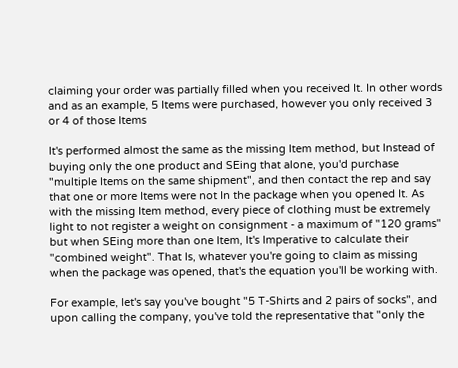claiming your order was partially filled when you received It. In other words and as an example, 5 Items were purchased, however you only received 3 or 4 of those Items

It's performed almost the same as the missing Item method, but Instead of buying only the one product and SEing that alone, you'd purchase "multiple Items on the same shipment", and then contact the rep and say that one or more Items were not In the package when you opened It. As with the missing Item method, every piece of clothing must be extremely light to not register a weight on consignment - a maximum of "120 grams" but when SEing more than one Item, It's Imperative to calculate their "combined weight". That Is, whatever you're going to claim as missing when the package was opened, that's the equation you'll be working with.

For example, let's say you've bought "5 T-Shirts and 2 pairs of socks", and upon calling the company, you've told the representative that "only the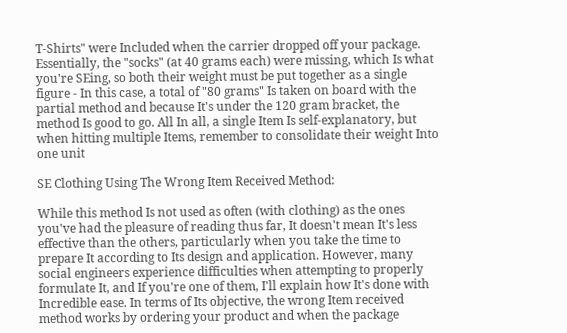T-Shirts" were Included when the carrier dropped off your package. Essentially, the "socks" (at 40 grams each) were missing, which Is what you're SEing, so both their weight must be put together as a single figure - In this case, a total of "80 grams" Is taken on board with the partial method and because It's under the 120 gram bracket, the method Is good to go. All In all, a single Item Is self-explanatory, but when hitting multiple Items, remember to consolidate their weight Into one unit

SE Clothing Using The Wrong Item Received Method:

While this method Is not used as often (with clothing) as the ones you've had the pleasure of reading thus far, It doesn't mean It's less effective than the others, particularly when you take the time to prepare It according to Its design and application. However, many social engineers experience difficulties when attempting to properly formulate It, and If you're one of them, I'll explain how It's done with Incredible ease. In terms of Its objective, the wrong Item received method works by ordering your product and when the package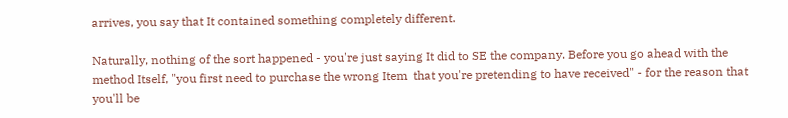arrives, you say that It contained something completely different.

Naturally, nothing of the sort happened - you're just saying It did to SE the company. Before you go ahead with the method Itself, "you first need to purchase the wrong Item  that you're pretending to have received" - for the reason that you'll be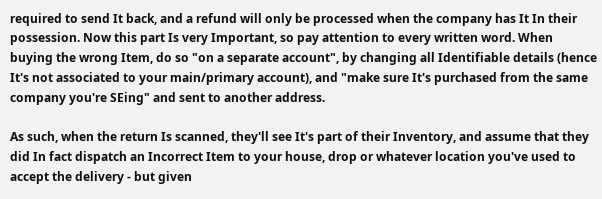required to send It back, and a refund will only be processed when the company has It In their possession. Now this part Is very Important, so pay attention to every written word. When buying the wrong Item, do so "on a separate account", by changing all Identifiable details (hence It's not associated to your main/primary account), and "make sure It's purchased from the same company you're SEing" and sent to another address.

As such, when the return Is scanned, they'll see It's part of their Inventory, and assume that they did In fact dispatch an Incorrect Item to your house, drop or whatever location you've used to accept the delivery - but given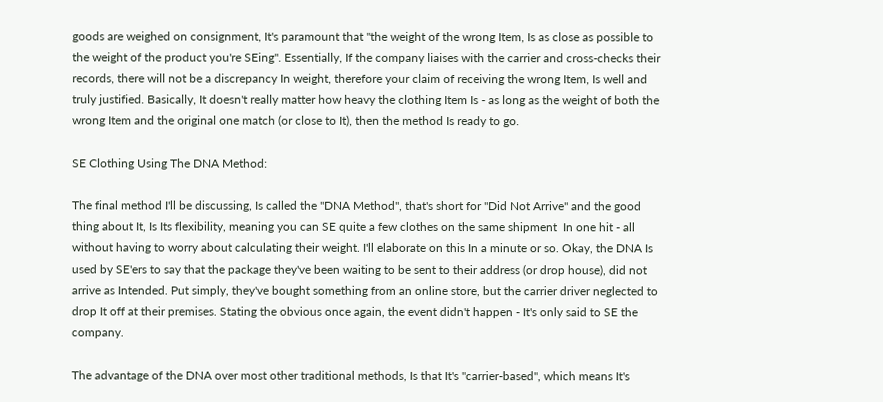goods are weighed on consignment, It's paramount that "the weight of the wrong Item, Is as close as possible to the weight of the product you're SEing". Essentially, If the company liaises with the carrier and cross-checks their records, there will not be a discrepancy In weight, therefore your claim of receiving the wrong Item, Is well and truly justified. Basically, It doesn't really matter how heavy the clothing Item Is - as long as the weight of both the wrong Item and the original one match (or close to It), then the method Is ready to go.

SE Clothing Using The DNA Method:

The final method I'll be discussing, Is called the "DNA Method", that's short for "Did Not Arrive" and the good thing about It, Is Its flexibility, meaning you can SE quite a few clothes on the same shipment  In one hit - all without having to worry about calculating their weight. I'll elaborate on this In a minute or so. Okay, the DNA Is used by SE'ers to say that the package they've been waiting to be sent to their address (or drop house), did not arrive as Intended. Put simply, they've bought something from an online store, but the carrier driver neglected to drop It off at their premises. Stating the obvious once again, the event didn't happen - It's only said to SE the company.

The advantage of the DNA over most other traditional methods, Is that It's "carrier-based", which means It's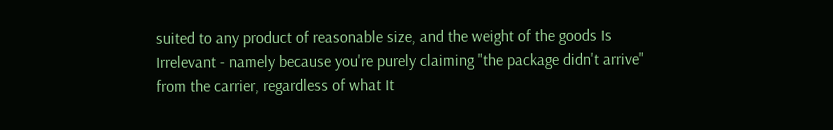suited to any product of reasonable size, and the weight of the goods Is Irrelevant - namely because you're purely claiming "the package didn't arrive" from the carrier, regardless of what It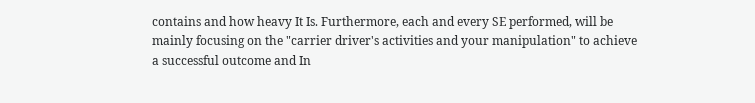contains and how heavy It Is. Furthermore, each and every SE performed, will be mainly focusing on the "carrier driver's activities and your manipulation" to achieve a successful outcome and In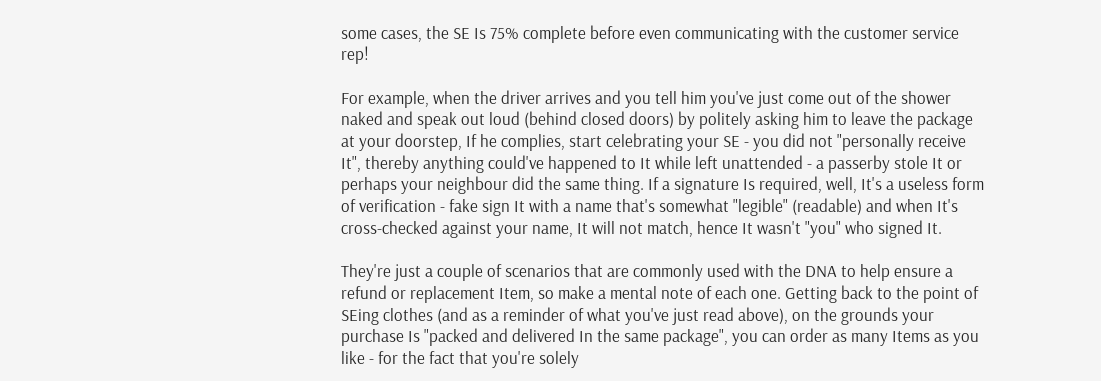some cases, the SE Is 75% complete before even communicating with the customer service rep!

For example, when the driver arrives and you tell him you've just come out of the shower naked and speak out loud (behind closed doors) by politely asking him to leave the package at your doorstep, If he complies, start celebrating your SE - you did not "personally receive It", thereby anything could've happened to It while left unattended - a passerby stole It or perhaps your neighbour did the same thing. If a signature Is required, well, It's a useless form of verification - fake sign It with a name that's somewhat "legible" (readable) and when It's cross-checked against your name, It will not match, hence It wasn't "you" who signed It.

They're just a couple of scenarios that are commonly used with the DNA to help ensure a refund or replacement Item, so make a mental note of each one. Getting back to the point of SEing clothes (and as a reminder of what you've just read above), on the grounds your purchase Is "packed and delivered In the same package", you can order as many Items as you like - for the fact that you're solely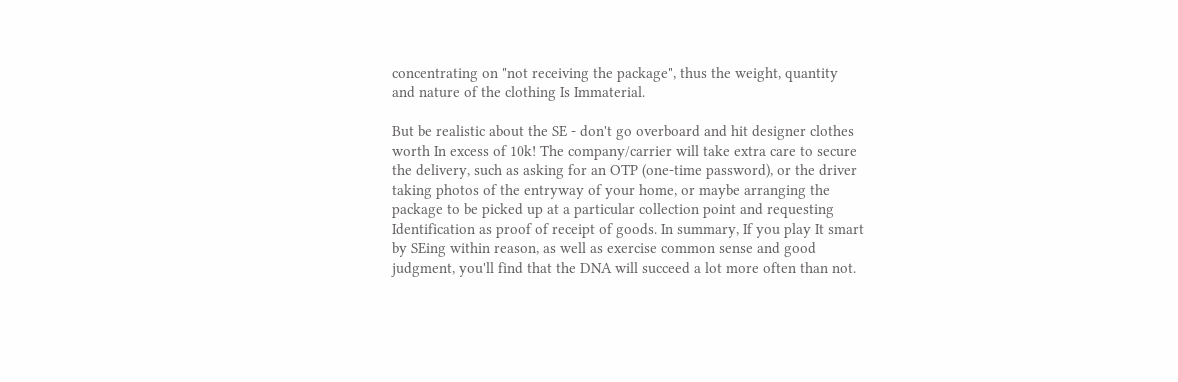concentrating on "not receiving the package", thus the weight, quantity and nature of the clothing Is Immaterial.

But be realistic about the SE - don't go overboard and hit designer clothes worth In excess of 10k! The company/carrier will take extra care to secure the delivery, such as asking for an OTP (one-time password), or the driver taking photos of the entryway of your home, or maybe arranging the package to be picked up at a particular collection point and requesting Identification as proof of receipt of goods. In summary, If you play It smart by SEing within reason, as well as exercise common sense and good judgment, you'll find that the DNA will succeed a lot more often than not.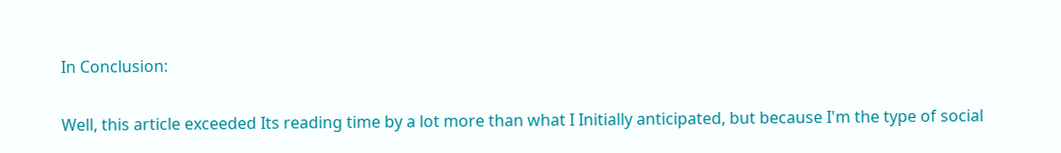In Conclusion:

Well, this article exceeded Its reading time by a lot more than what I Initially anticipated, but because I'm the type of social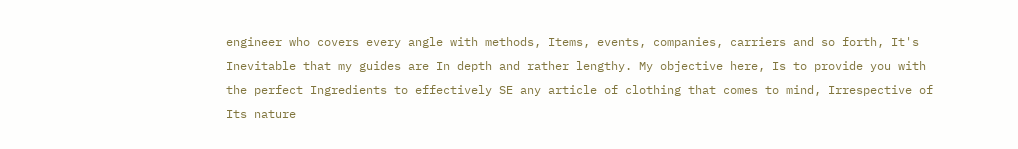engineer who covers every angle with methods, Items, events, companies, carriers and so forth, It's Inevitable that my guides are In depth and rather lengthy. My objective here, Is to provide you with the perfect Ingredients to effectively SE any article of clothing that comes to mind, Irrespective of Its nature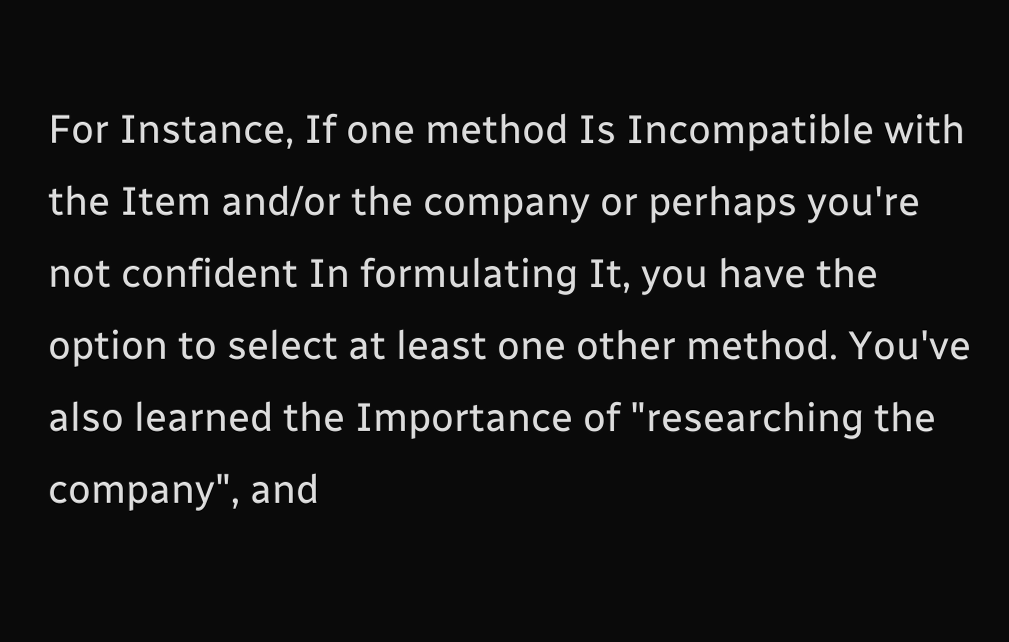For Instance, If one method Is Incompatible with the Item and/or the company or perhaps you're not confident In formulating It, you have the option to select at least one other method. You've also learned the Importance of "researching the company", and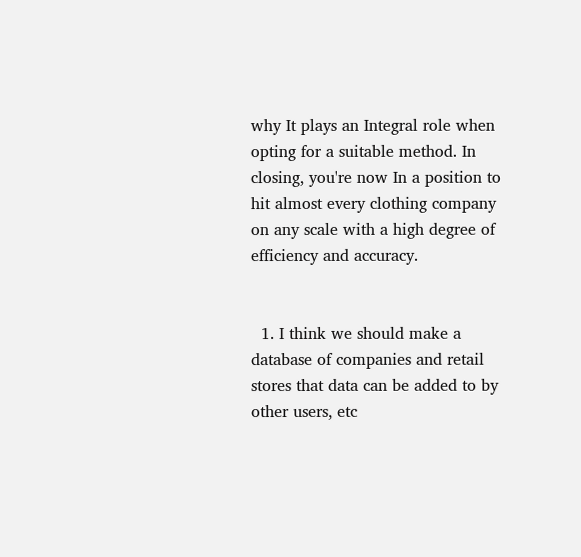why It plays an Integral role when opting for a suitable method. In closing, you're now In a position to hit almost every clothing company on any scale with a high degree of efficiency and accuracy.


  1. I think we should make a database of companies and retail stores that data can be added to by other users, etc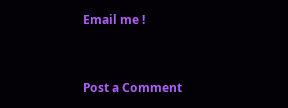Email me !


Post a Comment